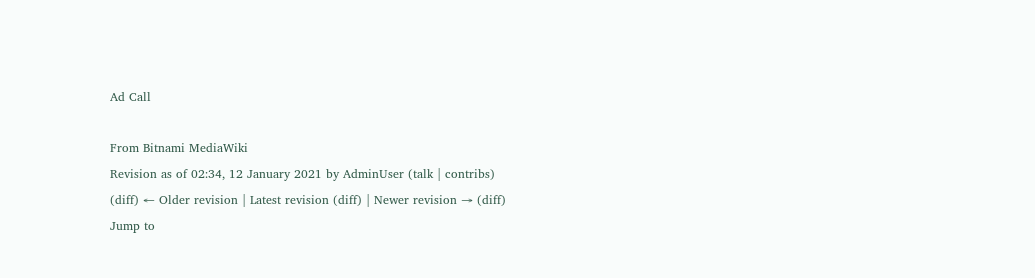Ad Call

From Bitnami MediaWiki
Revision as of 02:34, 12 January 2021 by AdminUser (talk | contribs)
(diff) ← Older revision | Latest revision (diff) | Newer revision → (diff)
Jump to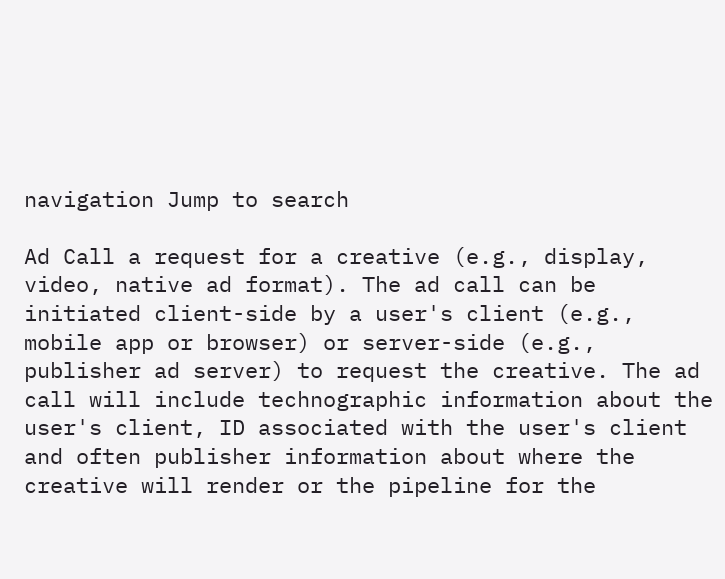navigation Jump to search

Ad Call a request for a creative (e.g., display, video, native ad format). The ad call can be initiated client-side by a user's client (e.g., mobile app or browser) or server-side (e.g., publisher ad server) to request the creative. The ad call will include technographic information about the user's client, ID associated with the user's client and often publisher information about where the creative will render or the pipeline for the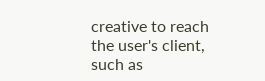creative to reach the user's client, such as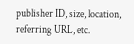publisher ID, size, location, referring URL, etc.